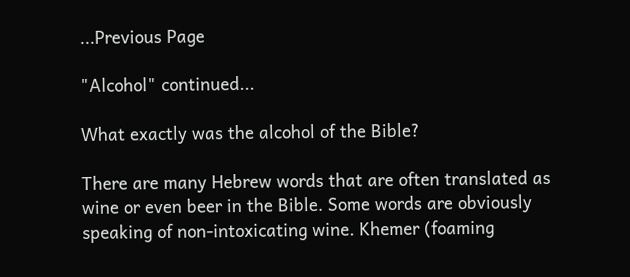...Previous Page

"Alcohol" continued...

What exactly was the alcohol of the Bible?

There are many Hebrew words that are often translated as wine or even beer in the Bible. Some words are obviously speaking of non-intoxicating wine. Khemer (foaming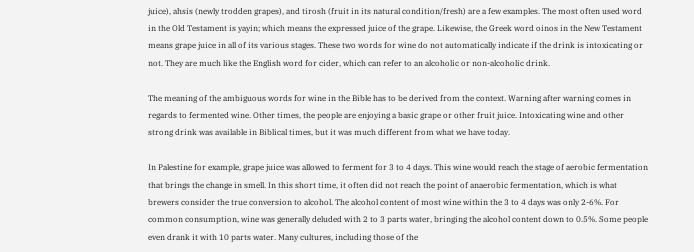juice), ahsis (newly trodden grapes), and tirosh (fruit in its natural condition/fresh) are a few examples. The most often used word in the Old Testament is yayin; which means the expressed juice of the grape. Likewise, the Greek word oinos in the New Testament means grape juice in all of its various stages. These two words for wine do not automatically indicate if the drink is intoxicating or not. They are much like the English word for cider, which can refer to an alcoholic or non-alcoholic drink.

The meaning of the ambiguous words for wine in the Bible has to be derived from the context. Warning after warning comes in regards to fermented wine. Other times, the people are enjoying a basic grape or other fruit juice. Intoxicating wine and other strong drink was available in Biblical times, but it was much different from what we have today.

In Palestine for example, grape juice was allowed to ferment for 3 to 4 days. This wine would reach the stage of aerobic fermentation that brings the change in smell. In this short time, it often did not reach the point of anaerobic fermentation, which is what brewers consider the true conversion to alcohol. The alcohol content of most wine within the 3 to 4 days was only 2-6%. For common consumption, wine was generally deluded with 2 to 3 parts water, bringing the alcohol content down to 0.5%. Some people even drank it with 10 parts water. Many cultures, including those of the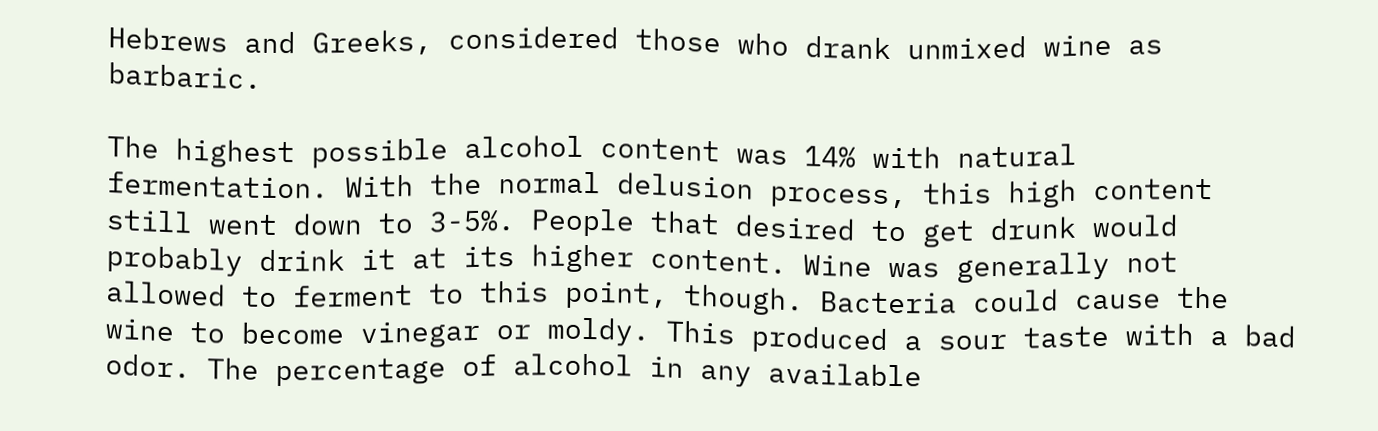Hebrews and Greeks, considered those who drank unmixed wine as barbaric.

The highest possible alcohol content was 14% with natural fermentation. With the normal delusion process, this high content still went down to 3-5%. People that desired to get drunk would probably drink it at its higher content. Wine was generally not allowed to ferment to this point, though. Bacteria could cause the wine to become vinegar or moldy. This produced a sour taste with a bad odor. The percentage of alcohol in any available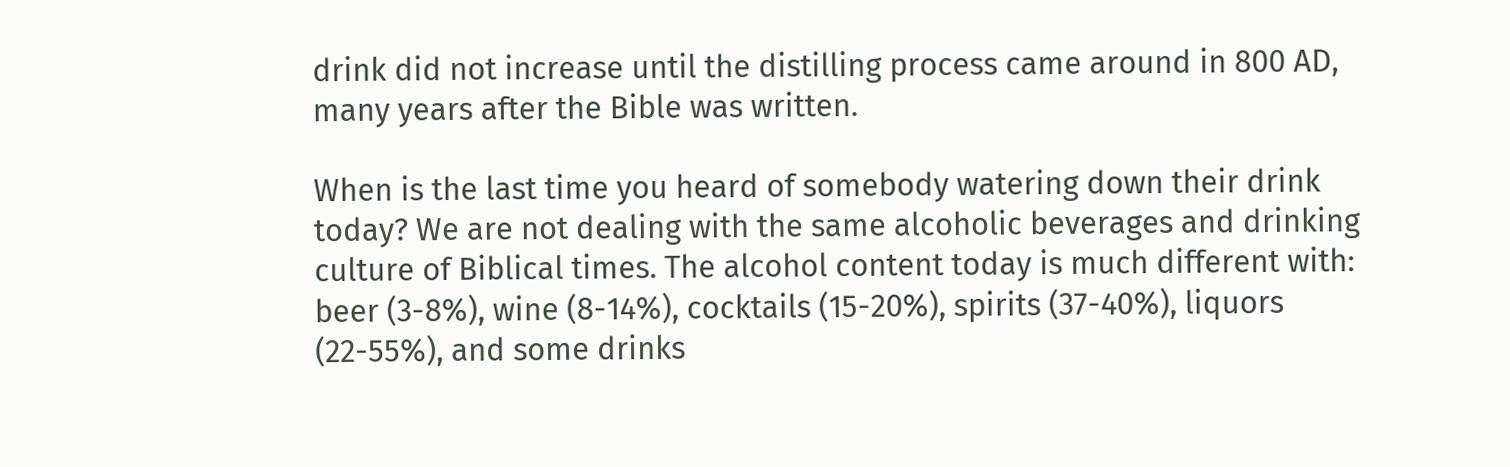drink did not increase until the distilling process came around in 800 AD, many years after the Bible was written.

When is the last time you heard of somebody watering down their drink today? We are not dealing with the same alcoholic beverages and drinking culture of Biblical times. The alcohol content today is much different with: beer (3-8%), wine (8-14%), cocktails (15-20%), spirits (37-40%), liquors (22-55%), and some drinks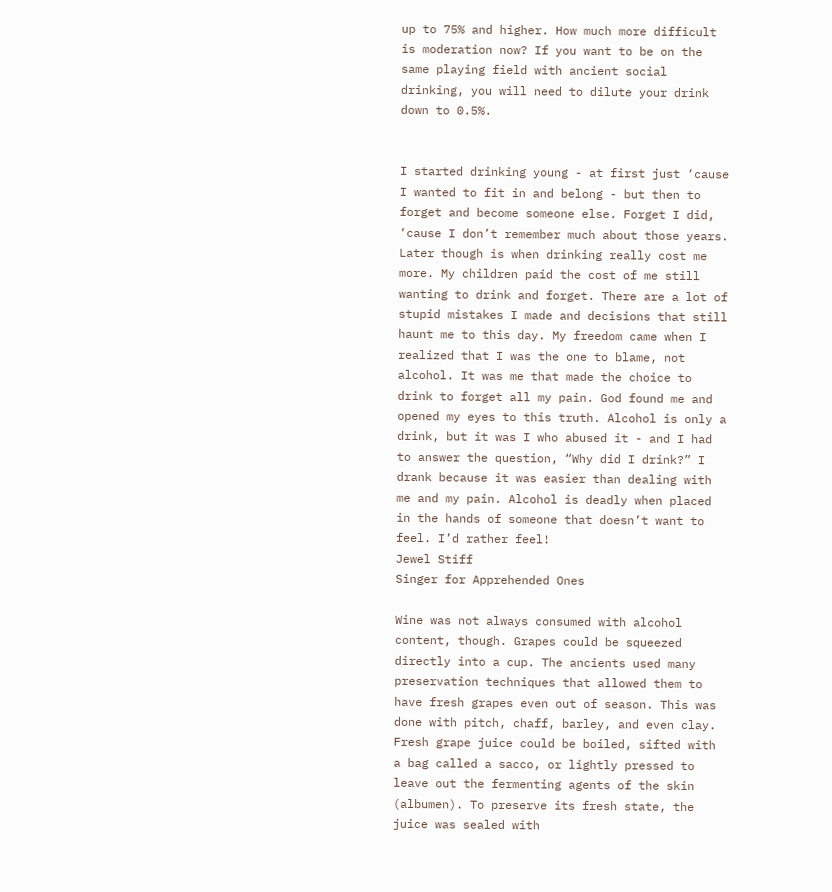up to 75% and higher. How much more difficult is moderation now? If you want to be on the same playing field with ancient social drinking, you will need to dilute your drink down to 0.5%.


I started drinking young - at first just ‘cause I wanted to fit in and belong - but then to forget and become someone else. Forget I did, ‘cause I don’t remember much about those years. Later though is when drinking really cost me more. My children paid the cost of me still wanting to drink and forget. There are a lot of stupid mistakes I made and decisions that still haunt me to this day. My freedom came when I realized that I was the one to blame, not alcohol. It was me that made the choice to drink to forget all my pain. God found me and opened my eyes to this truth. Alcohol is only a drink, but it was I who abused it - and I had to answer the question, “Why did I drink?” I drank because it was easier than dealing with me and my pain. Alcohol is deadly when placed in the hands of someone that doesn’t want to feel. I’d rather feel!
Jewel Stiff
Singer for Apprehended Ones

Wine was not always consumed with alcohol content, though. Grapes could be squeezed directly into a cup. The ancients used many preservation techniques that allowed them to have fresh grapes even out of season. This was done with pitch, chaff, barley, and even clay. Fresh grape juice could be boiled, sifted with a bag called a sacco, or lightly pressed to leave out the fermenting agents of the skin (albumen). To preserve its fresh state, the juice was sealed with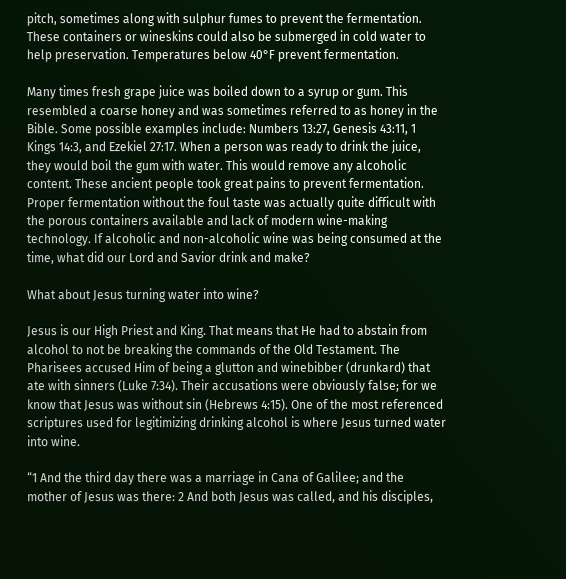pitch, sometimes along with sulphur fumes to prevent the fermentation. These containers or wineskins could also be submerged in cold water to help preservation. Temperatures below 40°F prevent fermentation.

Many times fresh grape juice was boiled down to a syrup or gum. This resembled a coarse honey and was sometimes referred to as honey in the Bible. Some possible examples include: Numbers 13:27, Genesis 43:11, 1 Kings 14:3, and Ezekiel 27:17. When a person was ready to drink the juice, they would boil the gum with water. This would remove any alcoholic content. These ancient people took great pains to prevent fermentation. Proper fermentation without the foul taste was actually quite difficult with the porous containers available and lack of modern wine-making technology. If alcoholic and non-alcoholic wine was being consumed at the time, what did our Lord and Savior drink and make?

What about Jesus turning water into wine?

Jesus is our High Priest and King. That means that He had to abstain from alcohol to not be breaking the commands of the Old Testament. The Pharisees accused Him of being a glutton and winebibber (drunkard) that ate with sinners (Luke 7:34). Their accusations were obviously false; for we know that Jesus was without sin (Hebrews 4:15). One of the most referenced scriptures used for legitimizing drinking alcohol is where Jesus turned water into wine.

“1 And the third day there was a marriage in Cana of Galilee; and the mother of Jesus was there: 2 And both Jesus was called, and his disciples,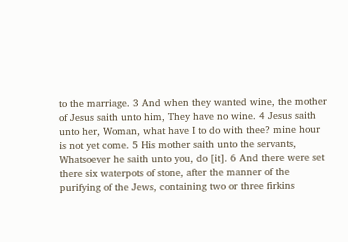to the marriage. 3 And when they wanted wine, the mother of Jesus saith unto him, They have no wine. 4 Jesus saith unto her, Woman, what have I to do with thee? mine hour is not yet come. 5 His mother saith unto the servants, Whatsoever he saith unto you, do [it]. 6 And there were set there six waterpots of stone, after the manner of the purifying of the Jews, containing two or three firkins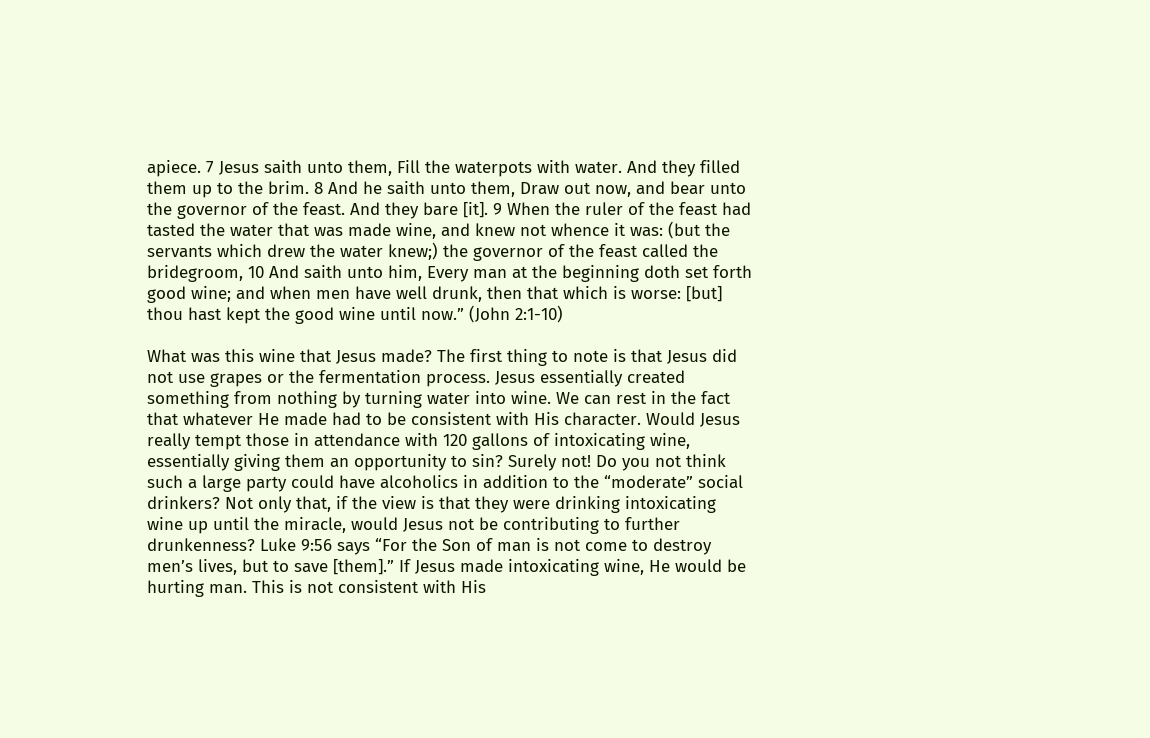apiece. 7 Jesus saith unto them, Fill the waterpots with water. And they filled them up to the brim. 8 And he saith unto them, Draw out now, and bear unto the governor of the feast. And they bare [it]. 9 When the ruler of the feast had tasted the water that was made wine, and knew not whence it was: (but the servants which drew the water knew;) the governor of the feast called the bridegroom, 10 And saith unto him, Every man at the beginning doth set forth good wine; and when men have well drunk, then that which is worse: [but] thou hast kept the good wine until now.” (John 2:1-10)

What was this wine that Jesus made? The first thing to note is that Jesus did not use grapes or the fermentation process. Jesus essentially created something from nothing by turning water into wine. We can rest in the fact that whatever He made had to be consistent with His character. Would Jesus really tempt those in attendance with 120 gallons of intoxicating wine, essentially giving them an opportunity to sin? Surely not! Do you not think such a large party could have alcoholics in addition to the “moderate” social drinkers? Not only that, if the view is that they were drinking intoxicating wine up until the miracle, would Jesus not be contributing to further drunkenness? Luke 9:56 says “For the Son of man is not come to destroy men’s lives, but to save [them].” If Jesus made intoxicating wine, He would be hurting man. This is not consistent with His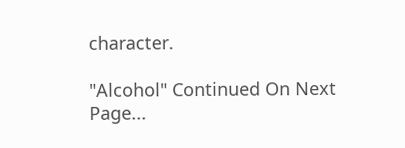character.

"Alcohol" Continued On Next Page...